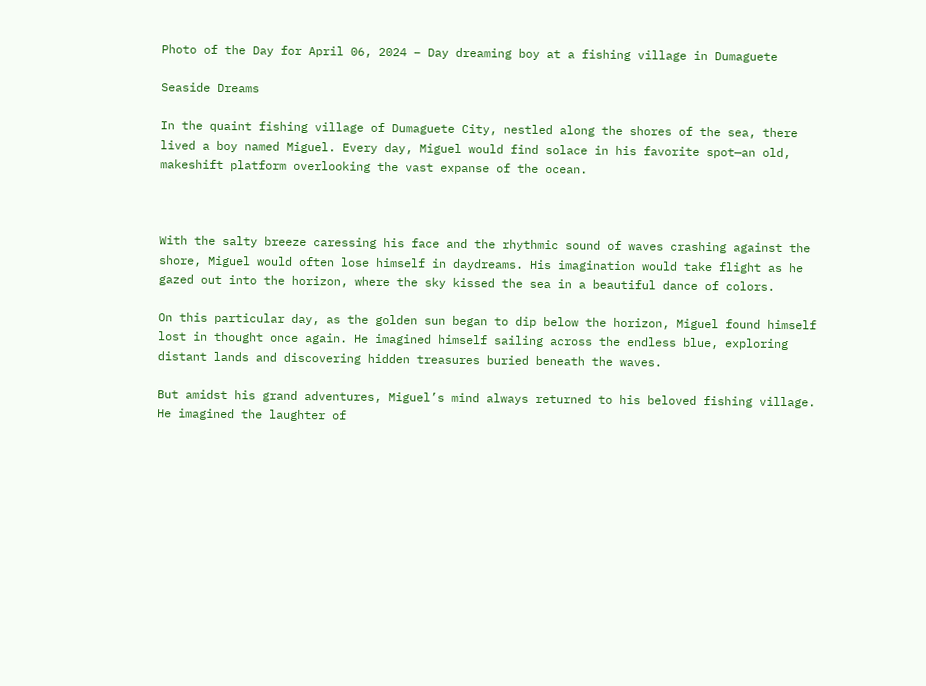Photo of the Day for April 06, 2024 – Day dreaming boy at a fishing village in Dumaguete

Seaside Dreams

In the quaint fishing village of Dumaguete City, nestled along the shores of the sea, there lived a boy named Miguel. Every day, Miguel would find solace in his favorite spot—an old, makeshift platform overlooking the vast expanse of the ocean.



With the salty breeze caressing his face and the rhythmic sound of waves crashing against the shore, Miguel would often lose himself in daydreams. His imagination would take flight as he gazed out into the horizon, where the sky kissed the sea in a beautiful dance of colors.

On this particular day, as the golden sun began to dip below the horizon, Miguel found himself lost in thought once again. He imagined himself sailing across the endless blue, exploring distant lands and discovering hidden treasures buried beneath the waves.

But amidst his grand adventures, Miguel’s mind always returned to his beloved fishing village. He imagined the laughter of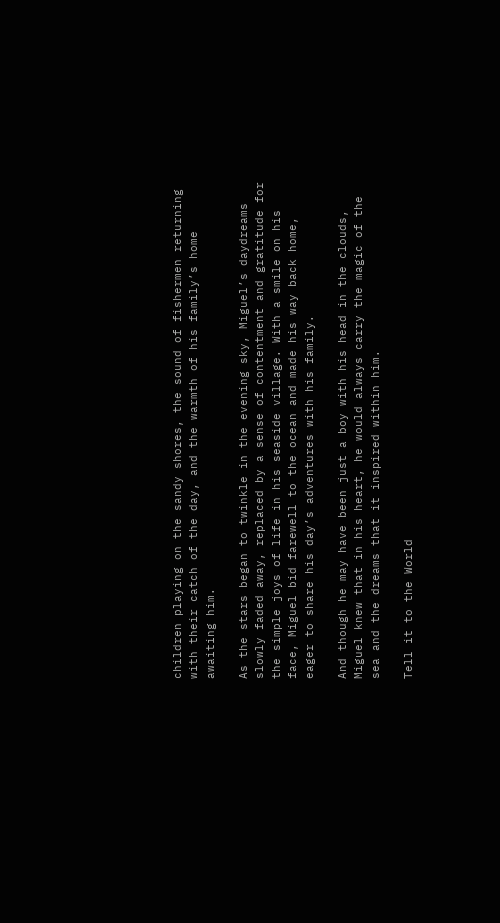children playing on the sandy shores, the sound of fishermen returning with their catch of the day, and the warmth of his family’s home awaiting him.

As the stars began to twinkle in the evening sky, Miguel’s daydreams slowly faded away, replaced by a sense of contentment and gratitude for the simple joys of life in his seaside village. With a smile on his face, Miguel bid farewell to the ocean and made his way back home, eager to share his day’s adventures with his family.

And though he may have been just a boy with his head in the clouds, Miguel knew that in his heart, he would always carry the magic of the sea and the dreams that it inspired within him.

Tell it to the World